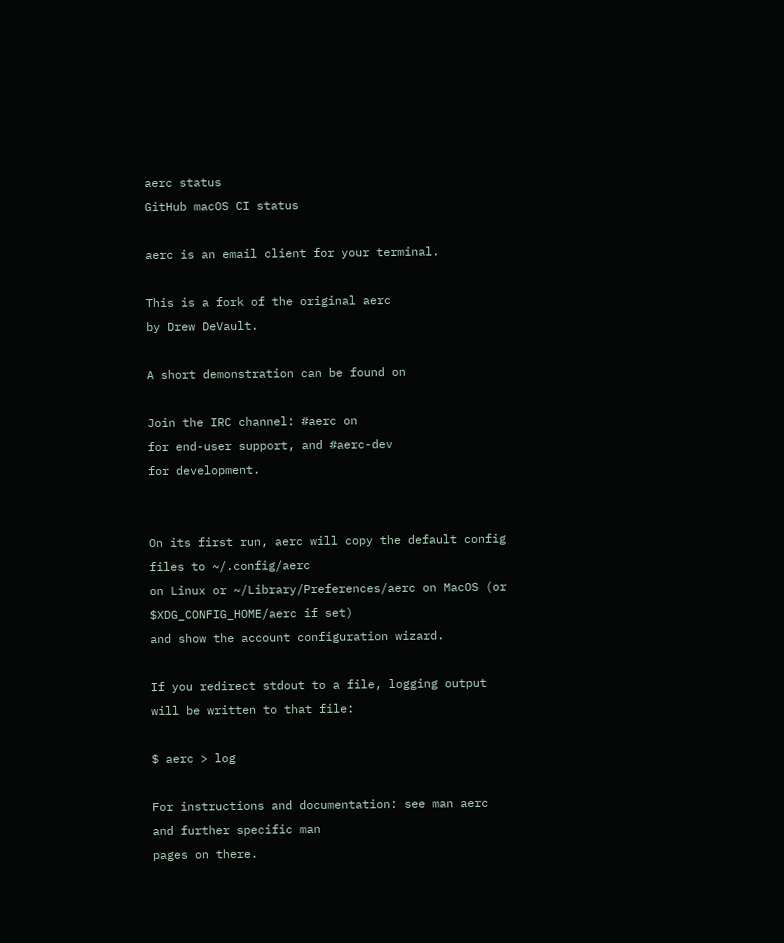aerc status
GitHub macOS CI status

aerc is an email client for your terminal.

This is a fork of the original aerc
by Drew DeVault.

A short demonstration can be found on

Join the IRC channel: #aerc on
for end-user support, and #aerc-dev
for development.


On its first run, aerc will copy the default config files to ~/.config/aerc
on Linux or ~/Library/Preferences/aerc on MacOS (or $XDG_CONFIG_HOME/aerc if set)
and show the account configuration wizard.

If you redirect stdout to a file, logging output will be written to that file:

$ aerc > log

For instructions and documentation: see man aerc and further specific man
pages on there.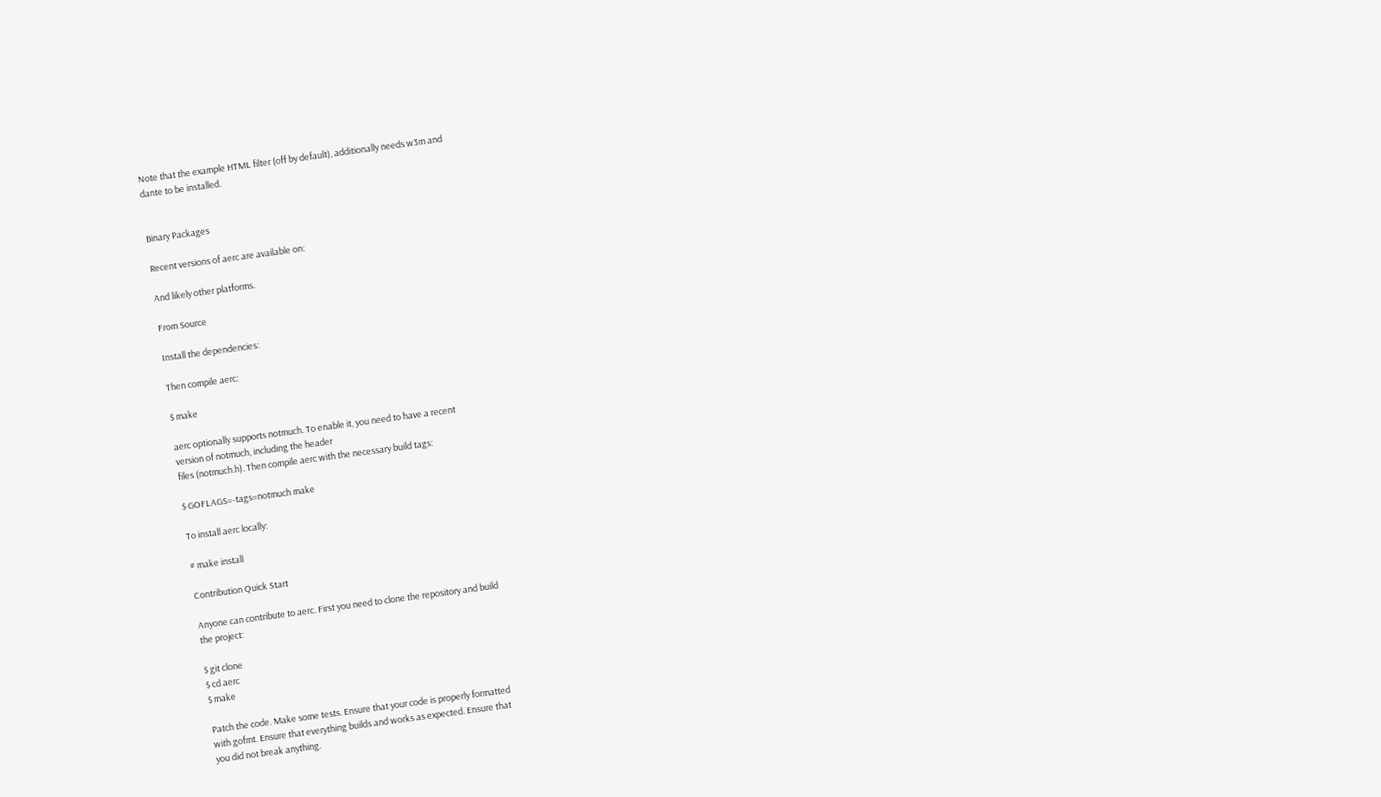Note that the example HTML filter (off by default), additionally needs w3m and
dante to be installed.


Binary Packages

Recent versions of aerc are available on:

And likely other platforms.

From Source

Install the dependencies:

Then compile aerc:

$ make

aerc optionally supports notmuch. To enable it, you need to have a recent
version of notmuch, including the header
files (notmuch.h). Then compile aerc with the necessary build tags:

$ GOFLAGS=-tags=notmuch make

To install aerc locally:

# make install

Contribution Quick Start

Anyone can contribute to aerc. First you need to clone the repository and build
the project:

$ git clone
$ cd aerc
$ make

Patch the code. Make some tests. Ensure that your code is properly formatted
with gofmt. Ensure that everything builds and works as expected. Ensure that
you did not break anything.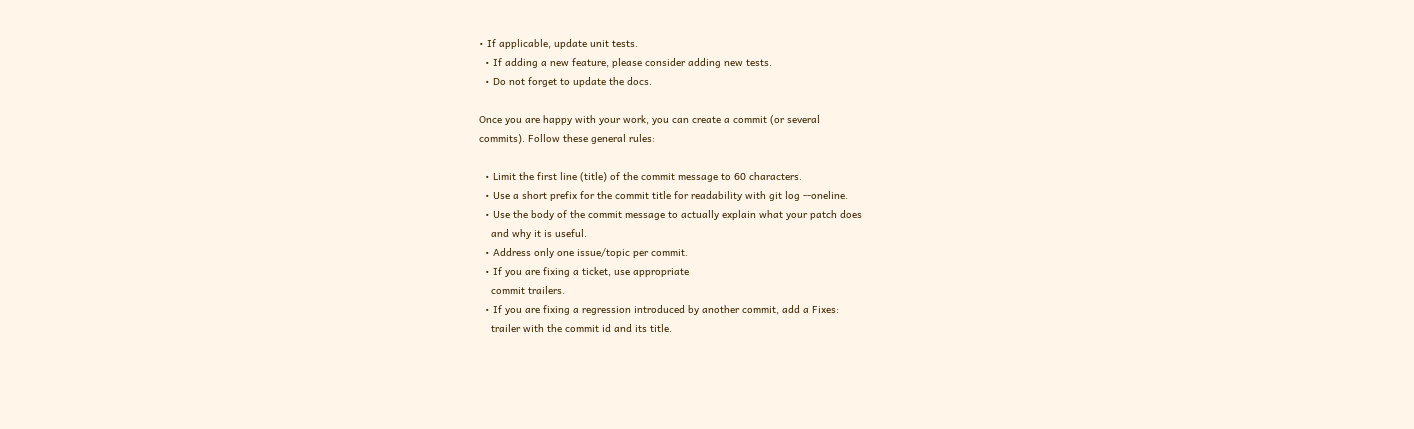• If applicable, update unit tests.
  • If adding a new feature, please consider adding new tests.
  • Do not forget to update the docs.

Once you are happy with your work, you can create a commit (or several
commits). Follow these general rules:

  • Limit the first line (title) of the commit message to 60 characters.
  • Use a short prefix for the commit title for readability with git log --oneline.
  • Use the body of the commit message to actually explain what your patch does
    and why it is useful.
  • Address only one issue/topic per commit.
  • If you are fixing a ticket, use appropriate
    commit trailers.
  • If you are fixing a regression introduced by another commit, add a Fixes:
    trailer with the commit id and its title.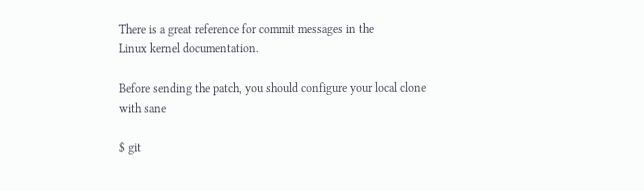There is a great reference for commit messages in the
Linux kernel documentation.

Before sending the patch, you should configure your local clone with sane

$ git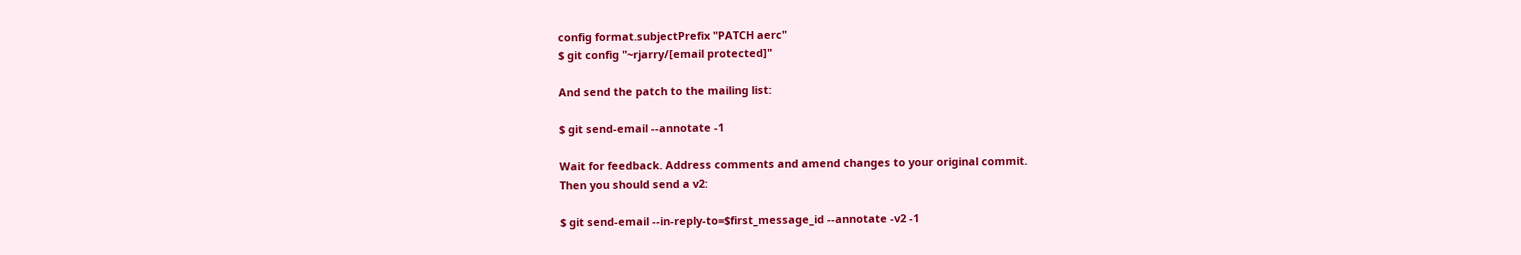config format.subjectPrefix "PATCH aerc"
$ git config "~rjarry/[email protected]"

And send the patch to the mailing list:

$ git send-email --annotate -1

Wait for feedback. Address comments and amend changes to your original commit.
Then you should send a v2:

$ git send-email --in-reply-to=$first_message_id --annotate -v2 -1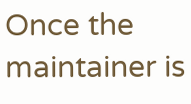Once the maintainer is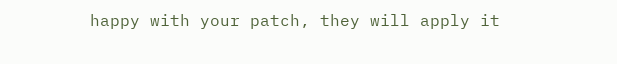happy with your patch, they will apply it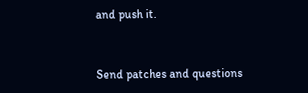and push it.


Send patches and questions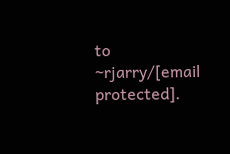to
~rjarry/[email protected].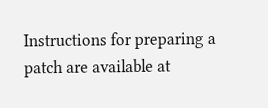Instructions for preparing a patch are available at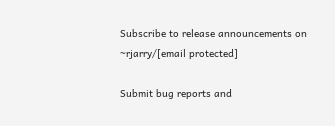Subscribe to release announcements on
~rjarry/[email protected]

Submit bug reports and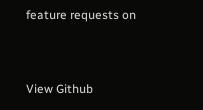feature requests on


View Github